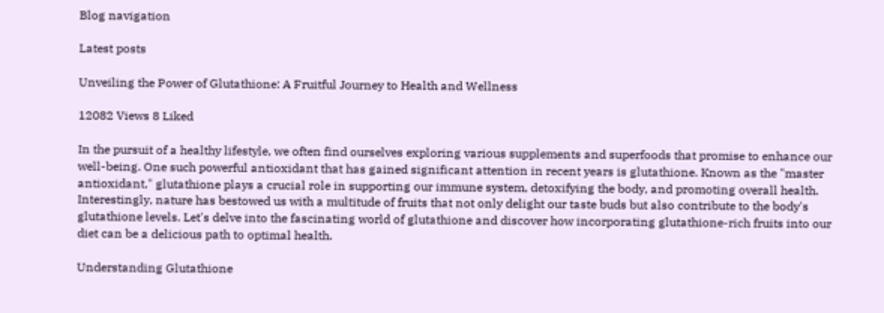Blog navigation

Latest posts

Unveiling the Power of Glutathione: A Fruitful Journey to Health and Wellness

12082 Views 8 Liked

In the pursuit of a healthy lifestyle, we often find ourselves exploring various supplements and superfoods that promise to enhance our well-being. One such powerful antioxidant that has gained significant attention in recent years is glutathione. Known as the "master antioxidant," glutathione plays a crucial role in supporting our immune system, detoxifying the body, and promoting overall health. Interestingly, nature has bestowed us with a multitude of fruits that not only delight our taste buds but also contribute to the body's glutathione levels. Let's delve into the fascinating world of glutathione and discover how incorporating glutathione-rich fruits into our diet can be a delicious path to optimal health.

Understanding Glutathione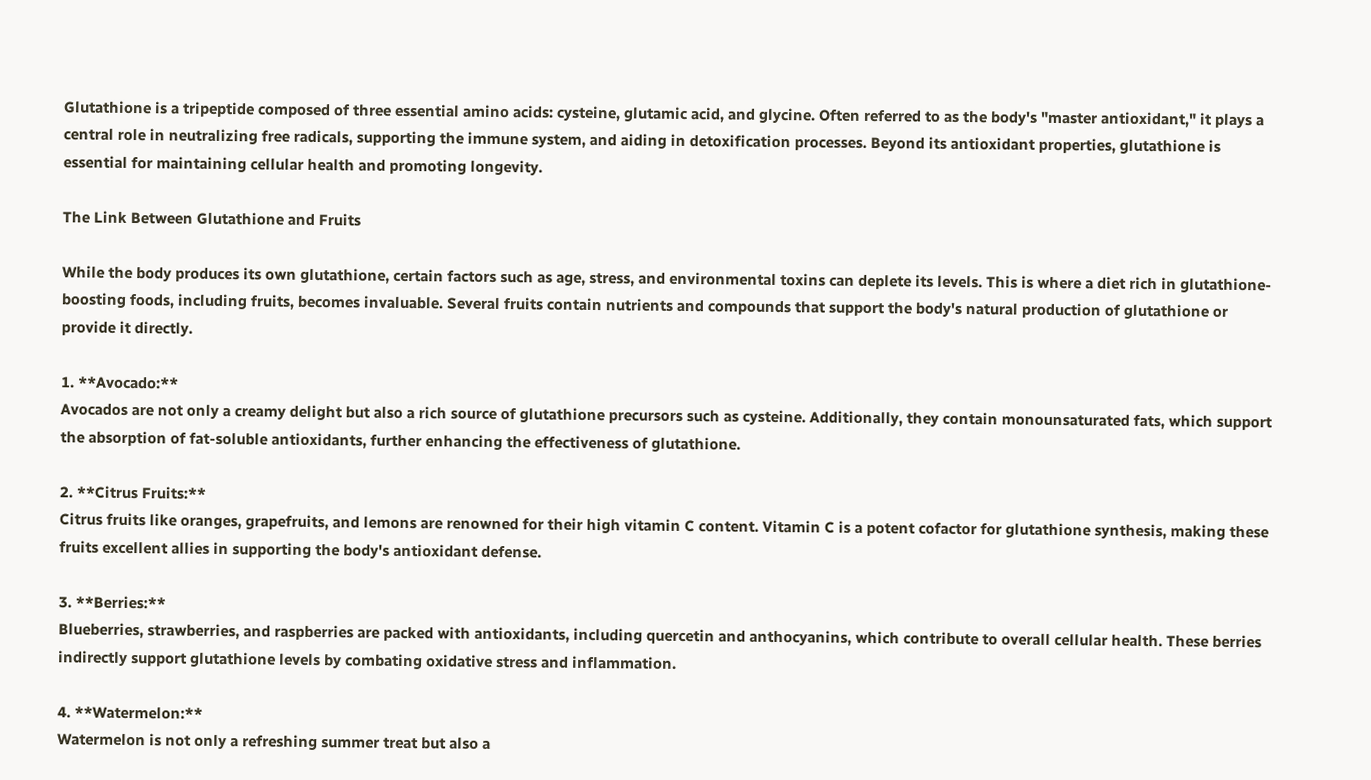Glutathione is a tripeptide composed of three essential amino acids: cysteine, glutamic acid, and glycine. Often referred to as the body's "master antioxidant," it plays a central role in neutralizing free radicals, supporting the immune system, and aiding in detoxification processes. Beyond its antioxidant properties, glutathione is essential for maintaining cellular health and promoting longevity.

The Link Between Glutathione and Fruits

While the body produces its own glutathione, certain factors such as age, stress, and environmental toxins can deplete its levels. This is where a diet rich in glutathione-boosting foods, including fruits, becomes invaluable. Several fruits contain nutrients and compounds that support the body's natural production of glutathione or provide it directly.

1. **Avocado:**
Avocados are not only a creamy delight but also a rich source of glutathione precursors such as cysteine. Additionally, they contain monounsaturated fats, which support the absorption of fat-soluble antioxidants, further enhancing the effectiveness of glutathione.

2. **Citrus Fruits:**
Citrus fruits like oranges, grapefruits, and lemons are renowned for their high vitamin C content. Vitamin C is a potent cofactor for glutathione synthesis, making these fruits excellent allies in supporting the body's antioxidant defense.

3. **Berries:**
Blueberries, strawberries, and raspberries are packed with antioxidants, including quercetin and anthocyanins, which contribute to overall cellular health. These berries indirectly support glutathione levels by combating oxidative stress and inflammation.

4. **Watermelon:**
Watermelon is not only a refreshing summer treat but also a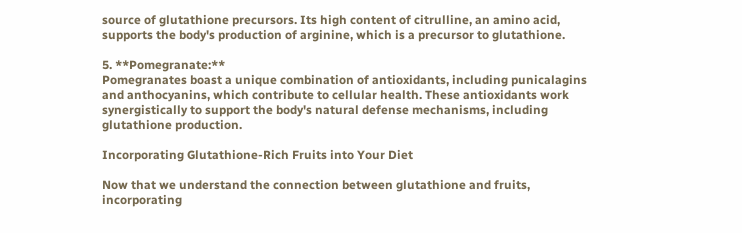source of glutathione precursors. Its high content of citrulline, an amino acid, supports the body's production of arginine, which is a precursor to glutathione.

5. **Pomegranate:**
Pomegranates boast a unique combination of antioxidants, including punicalagins and anthocyanins, which contribute to cellular health. These antioxidants work synergistically to support the body's natural defense mechanisms, including glutathione production.

Incorporating Glutathione-Rich Fruits into Your Diet

Now that we understand the connection between glutathione and fruits, incorporating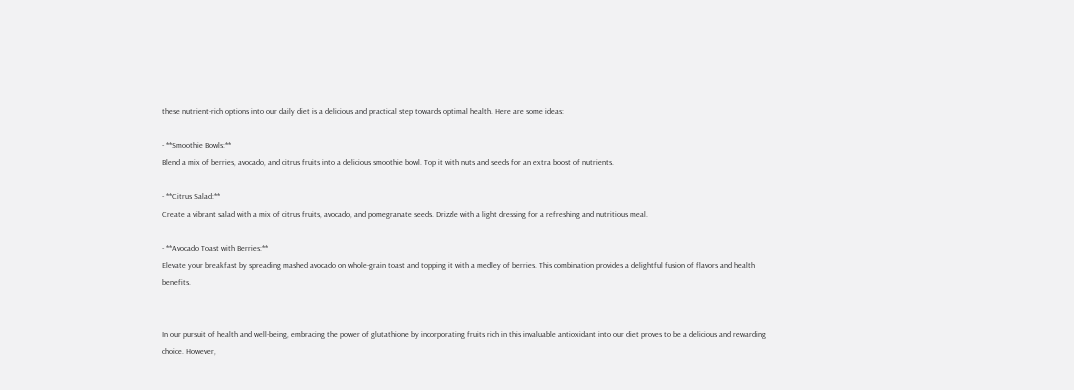these nutrient-rich options into our daily diet is a delicious and practical step towards optimal health. Here are some ideas:

- **Smoothie Bowls:**
Blend a mix of berries, avocado, and citrus fruits into a delicious smoothie bowl. Top it with nuts and seeds for an extra boost of nutrients.

- **Citrus Salad:**
Create a vibrant salad with a mix of citrus fruits, avocado, and pomegranate seeds. Drizzle with a light dressing for a refreshing and nutritious meal.

- **Avocado Toast with Berries:**
Elevate your breakfast by spreading mashed avocado on whole-grain toast and topping it with a medley of berries. This combination provides a delightful fusion of flavors and health benefits.


In our pursuit of health and well-being, embracing the power of glutathione by incorporating fruits rich in this invaluable antioxidant into our diet proves to be a delicious and rewarding choice. However,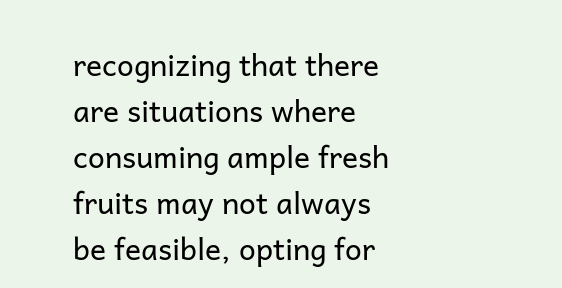recognizing that there are situations where consuming ample fresh fruits may not always be feasible, opting for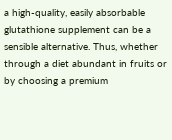a high-quality, easily absorbable glutathione supplement can be a sensible alternative. Thus, whether through a diet abundant in fruits or by choosing a premium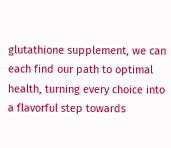glutathione supplement, we can each find our path to optimal health, turning every choice into a flavorful step towards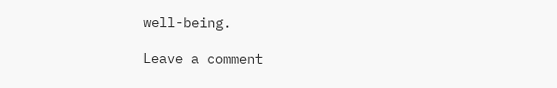well-being.

Leave a comment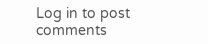Log in to post comments